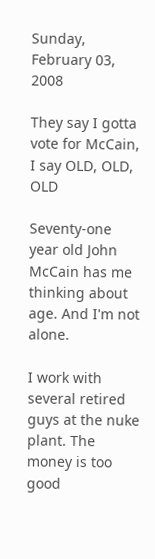Sunday, February 03, 2008

They say I gotta vote for McCain, I say OLD, OLD, OLD

Seventy-one year old John McCain has me thinking about age. And I'm not alone.

I work with several retired guys at the nuke plant. The money is too good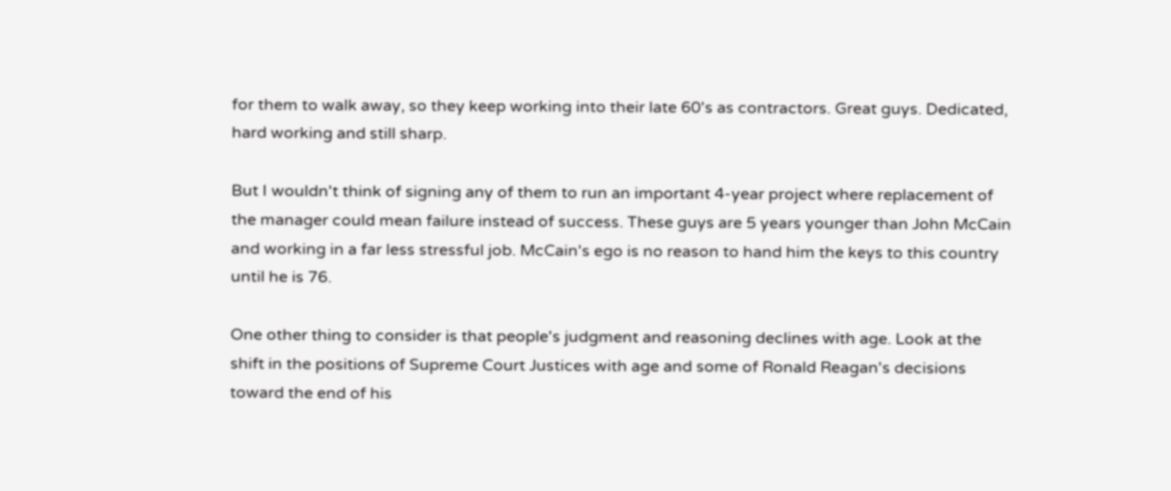for them to walk away, so they keep working into their late 60's as contractors. Great guys. Dedicated, hard working and still sharp.

But I wouldn't think of signing any of them to run an important 4-year project where replacement of the manager could mean failure instead of success. These guys are 5 years younger than John McCain and working in a far less stressful job. McCain's ego is no reason to hand him the keys to this country until he is 76.

One other thing to consider is that people's judgment and reasoning declines with age. Look at the shift in the positions of Supreme Court Justices with age and some of Ronald Reagan's decisions toward the end of his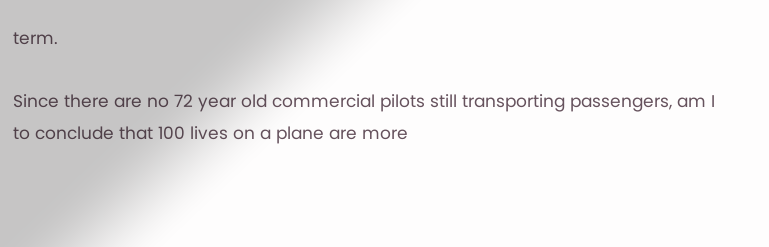term.

Since there are no 72 year old commercial pilots still transporting passengers, am I to conclude that 100 lives on a plane are more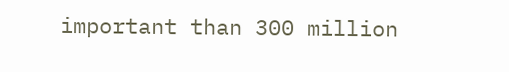important than 300 million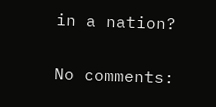in a nation?

No comments: